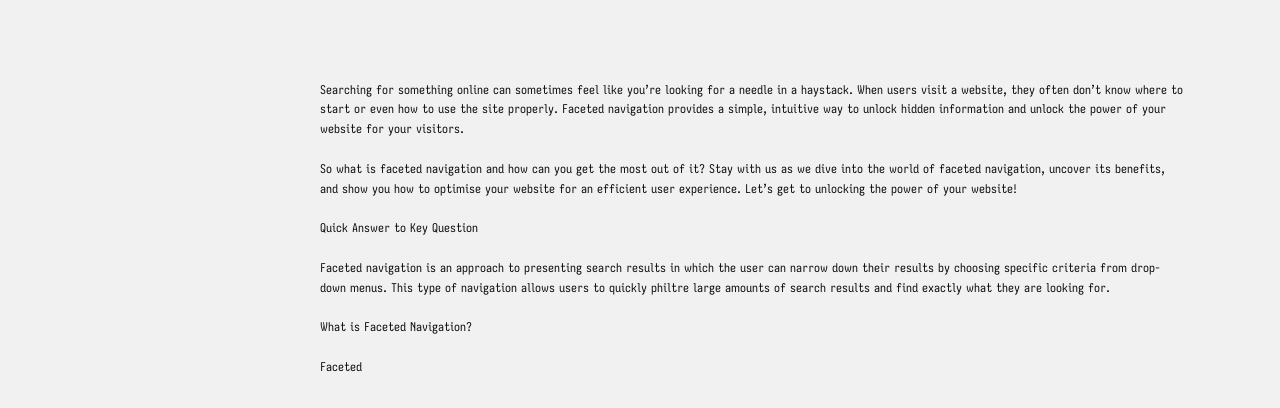Searching for something online can sometimes feel like you’re looking for a needle in a haystack. When users visit a website, they often don’t know where to start or even how to use the site properly. Faceted navigation provides a simple, intuitive way to unlock hidden information and unlock the power of your website for your visitors.

So what is faceted navigation and how can you get the most out of it? Stay with us as we dive into the world of faceted navigation, uncover its benefits, and show you how to optimise your website for an efficient user experience. Let’s get to unlocking the power of your website!

Quick Answer to Key Question

Faceted navigation is an approach to presenting search results in which the user can narrow down their results by choosing specific criteria from drop-down menus. This type of navigation allows users to quickly philtre large amounts of search results and find exactly what they are looking for.

What is Faceted Navigation?

Faceted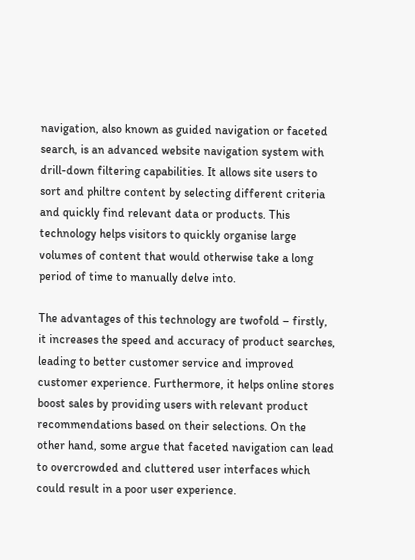navigation, also known as guided navigation or faceted search, is an advanced website navigation system with drill-down filtering capabilities. It allows site users to sort and philtre content by selecting different criteria and quickly find relevant data or products. This technology helps visitors to quickly organise large volumes of content that would otherwise take a long period of time to manually delve into.

The advantages of this technology are twofold – firstly, it increases the speed and accuracy of product searches, leading to better customer service and improved customer experience. Furthermore, it helps online stores boost sales by providing users with relevant product recommendations based on their selections. On the other hand, some argue that faceted navigation can lead to overcrowded and cluttered user interfaces which could result in a poor user experience.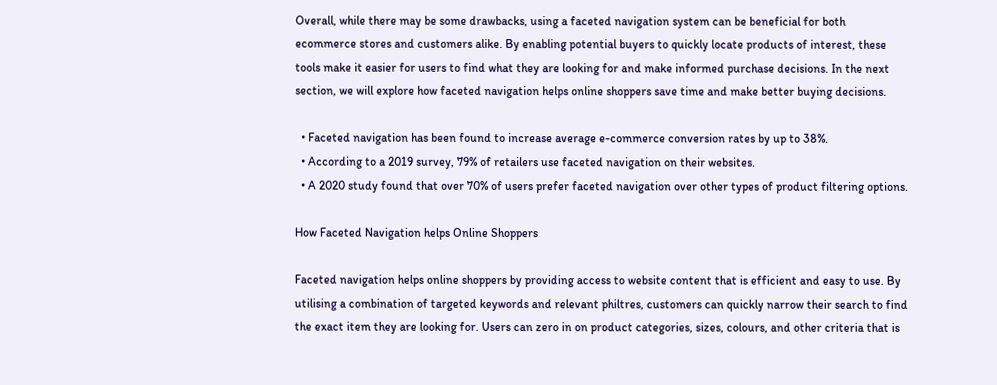Overall, while there may be some drawbacks, using a faceted navigation system can be beneficial for both ecommerce stores and customers alike. By enabling potential buyers to quickly locate products of interest, these tools make it easier for users to find what they are looking for and make informed purchase decisions. In the next section, we will explore how faceted navigation helps online shoppers save time and make better buying decisions.

  • Faceted navigation has been found to increase average e-commerce conversion rates by up to 38%.
  • According to a 2019 survey, 79% of retailers use faceted navigation on their websites.
  • A 2020 study found that over 70% of users prefer faceted navigation over other types of product filtering options.

How Faceted Navigation helps Online Shoppers

Faceted navigation helps online shoppers by providing access to website content that is efficient and easy to use. By utilising a combination of targeted keywords and relevant philtres, customers can quickly narrow their search to find the exact item they are looking for. Users can zero in on product categories, sizes, colours, and other criteria that is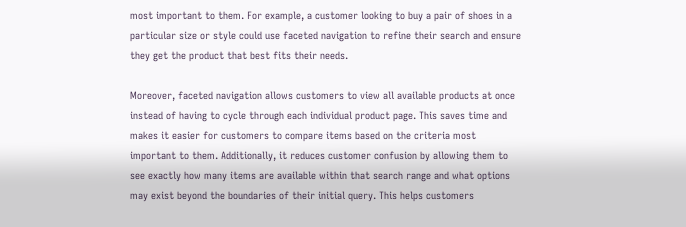most important to them. For example, a customer looking to buy a pair of shoes in a particular size or style could use faceted navigation to refine their search and ensure they get the product that best fits their needs.

Moreover, faceted navigation allows customers to view all available products at once instead of having to cycle through each individual product page. This saves time and makes it easier for customers to compare items based on the criteria most important to them. Additionally, it reduces customer confusion by allowing them to see exactly how many items are available within that search range and what options may exist beyond the boundaries of their initial query. This helps customers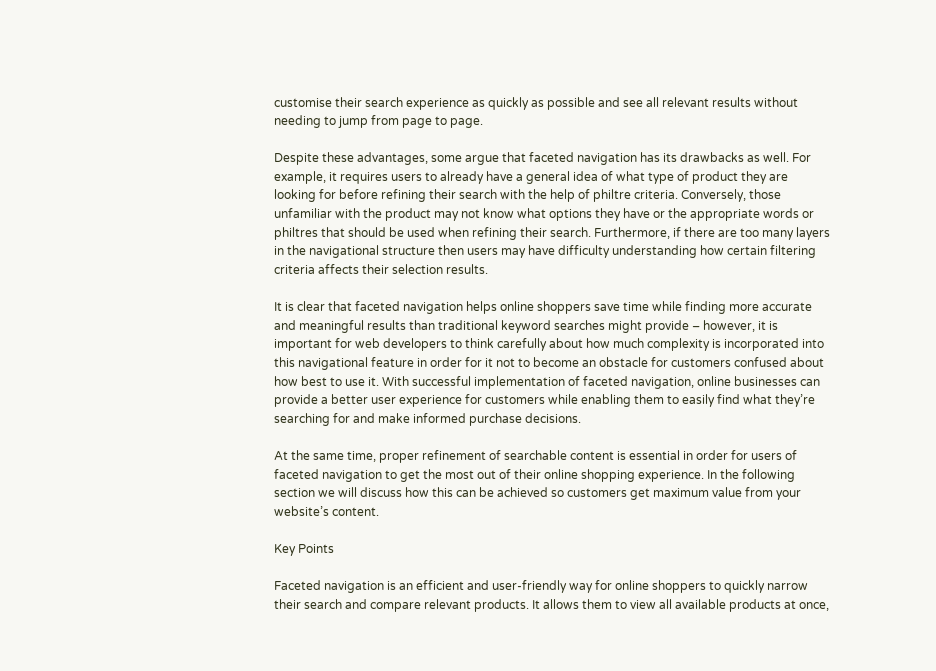customise their search experience as quickly as possible and see all relevant results without needing to jump from page to page.

Despite these advantages, some argue that faceted navigation has its drawbacks as well. For example, it requires users to already have a general idea of what type of product they are looking for before refining their search with the help of philtre criteria. Conversely, those unfamiliar with the product may not know what options they have or the appropriate words or philtres that should be used when refining their search. Furthermore, if there are too many layers in the navigational structure then users may have difficulty understanding how certain filtering criteria affects their selection results.

It is clear that faceted navigation helps online shoppers save time while finding more accurate and meaningful results than traditional keyword searches might provide – however, it is important for web developers to think carefully about how much complexity is incorporated into this navigational feature in order for it not to become an obstacle for customers confused about how best to use it. With successful implementation of faceted navigation, online businesses can provide a better user experience for customers while enabling them to easily find what they’re searching for and make informed purchase decisions.

At the same time, proper refinement of searchable content is essential in order for users of faceted navigation to get the most out of their online shopping experience. In the following section we will discuss how this can be achieved so customers get maximum value from your website’s content.

Key Points

Faceted navigation is an efficient and user-friendly way for online shoppers to quickly narrow their search and compare relevant products. It allows them to view all available products at once,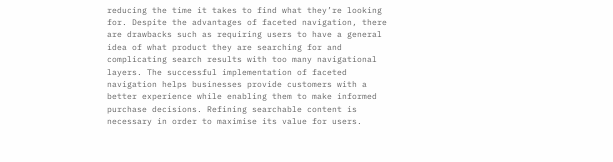reducing the time it takes to find what they’re looking for. Despite the advantages of faceted navigation, there are drawbacks such as requiring users to have a general idea of what product they are searching for and complicating search results with too many navigational layers. The successful implementation of faceted navigation helps businesses provide customers with a better experience while enabling them to make informed purchase decisions. Refining searchable content is necessary in order to maximise its value for users.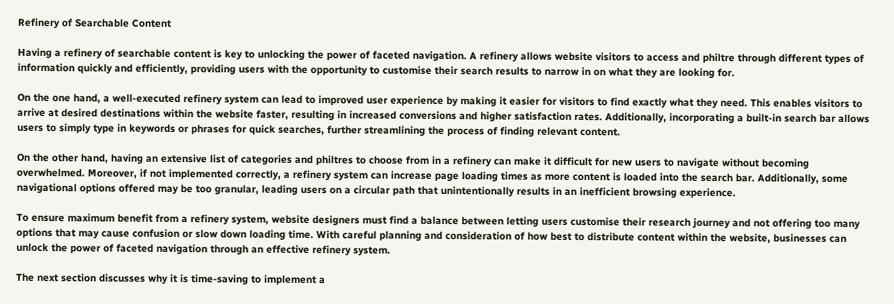Refinery of Searchable Content

Having a refinery of searchable content is key to unlocking the power of faceted navigation. A refinery allows website visitors to access and philtre through different types of information quickly and efficiently, providing users with the opportunity to customise their search results to narrow in on what they are looking for.

On the one hand, a well-executed refinery system can lead to improved user experience by making it easier for visitors to find exactly what they need. This enables visitors to arrive at desired destinations within the website faster, resulting in increased conversions and higher satisfaction rates. Additionally, incorporating a built-in search bar allows users to simply type in keywords or phrases for quick searches, further streamlining the process of finding relevant content.

On the other hand, having an extensive list of categories and philtres to choose from in a refinery can make it difficult for new users to navigate without becoming overwhelmed. Moreover, if not implemented correctly, a refinery system can increase page loading times as more content is loaded into the search bar. Additionally, some navigational options offered may be too granular, leading users on a circular path that unintentionally results in an inefficient browsing experience.

To ensure maximum benefit from a refinery system, website designers must find a balance between letting users customise their research journey and not offering too many options that may cause confusion or slow down loading time. With careful planning and consideration of how best to distribute content within the website, businesses can unlock the power of faceted navigation through an effective refinery system.

The next section discusses why it is time-saving to implement a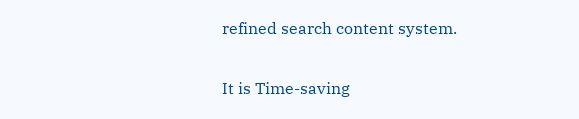refined search content system.

It is Time-saving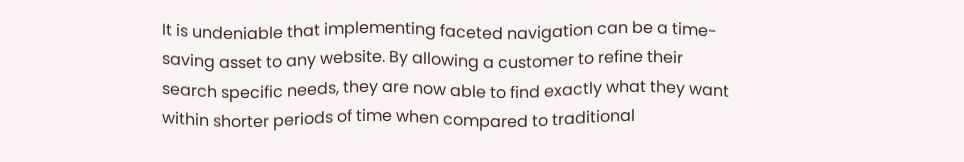It is undeniable that implementing faceted navigation can be a time-saving asset to any website. By allowing a customer to refine their search specific needs, they are now able to find exactly what they want within shorter periods of time when compared to traditional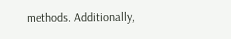methods. Additionally,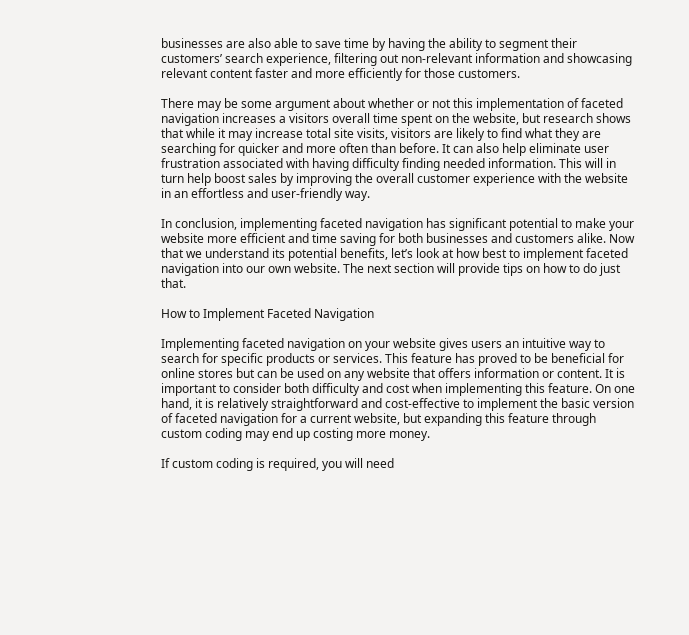businesses are also able to save time by having the ability to segment their customers’ search experience, filtering out non-relevant information and showcasing relevant content faster and more efficiently for those customers.

There may be some argument about whether or not this implementation of faceted navigation increases a visitors overall time spent on the website, but research shows that while it may increase total site visits, visitors are likely to find what they are searching for quicker and more often than before. It can also help eliminate user frustration associated with having difficulty finding needed information. This will in turn help boost sales by improving the overall customer experience with the website in an effortless and user-friendly way.

In conclusion, implementing faceted navigation has significant potential to make your website more efficient and time saving for both businesses and customers alike. Now that we understand its potential benefits, let’s look at how best to implement faceted navigation into our own website. The next section will provide tips on how to do just that.

How to Implement Faceted Navigation

Implementing faceted navigation on your website gives users an intuitive way to search for specific products or services. This feature has proved to be beneficial for online stores but can be used on any website that offers information or content. It is important to consider both difficulty and cost when implementing this feature. On one hand, it is relatively straightforward and cost-effective to implement the basic version of faceted navigation for a current website, but expanding this feature through custom coding may end up costing more money.

If custom coding is required, you will need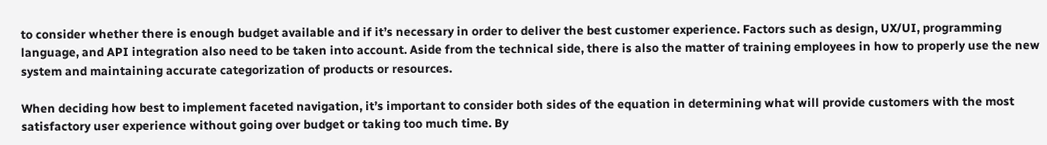to consider whether there is enough budget available and if it’s necessary in order to deliver the best customer experience. Factors such as design, UX/UI, programming language, and API integration also need to be taken into account. Aside from the technical side, there is also the matter of training employees in how to properly use the new system and maintaining accurate categorization of products or resources.

When deciding how best to implement faceted navigation, it’s important to consider both sides of the equation in determining what will provide customers with the most satisfactory user experience without going over budget or taking too much time. By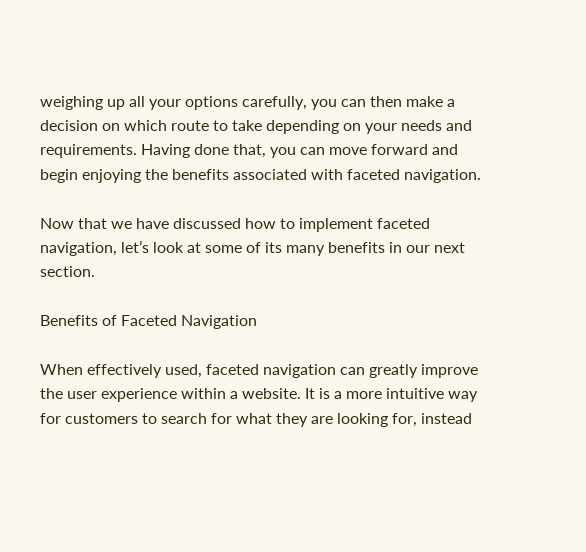weighing up all your options carefully, you can then make a decision on which route to take depending on your needs and requirements. Having done that, you can move forward and begin enjoying the benefits associated with faceted navigation.

Now that we have discussed how to implement faceted navigation, let’s look at some of its many benefits in our next section.

Benefits of Faceted Navigation

When effectively used, faceted navigation can greatly improve the user experience within a website. It is a more intuitive way for customers to search for what they are looking for, instead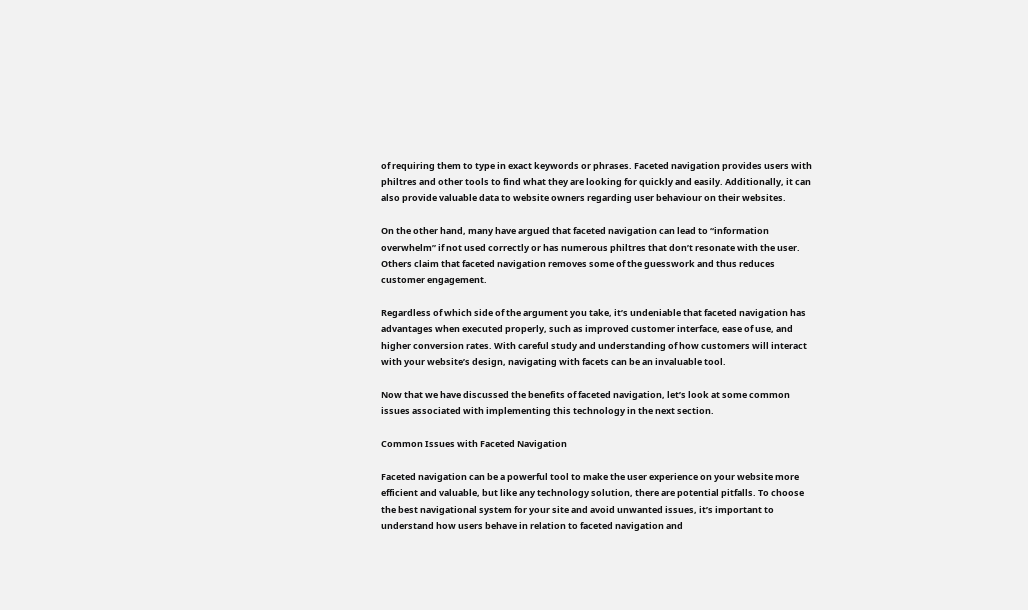of requiring them to type in exact keywords or phrases. Faceted navigation provides users with philtres and other tools to find what they are looking for quickly and easily. Additionally, it can also provide valuable data to website owners regarding user behaviour on their websites.

On the other hand, many have argued that faceted navigation can lead to “information overwhelm” if not used correctly or has numerous philtres that don’t resonate with the user. Others claim that faceted navigation removes some of the guesswork and thus reduces customer engagement.

Regardless of which side of the argument you take, it’s undeniable that faceted navigation has advantages when executed properly, such as improved customer interface, ease of use, and higher conversion rates. With careful study and understanding of how customers will interact with your website’s design, navigating with facets can be an invaluable tool.

Now that we have discussed the benefits of faceted navigation, let’s look at some common issues associated with implementing this technology in the next section.

Common Issues with Faceted Navigation

Faceted navigation can be a powerful tool to make the user experience on your website more efficient and valuable, but like any technology solution, there are potential pitfalls. To choose the best navigational system for your site and avoid unwanted issues, it’s important to understand how users behave in relation to faceted navigation and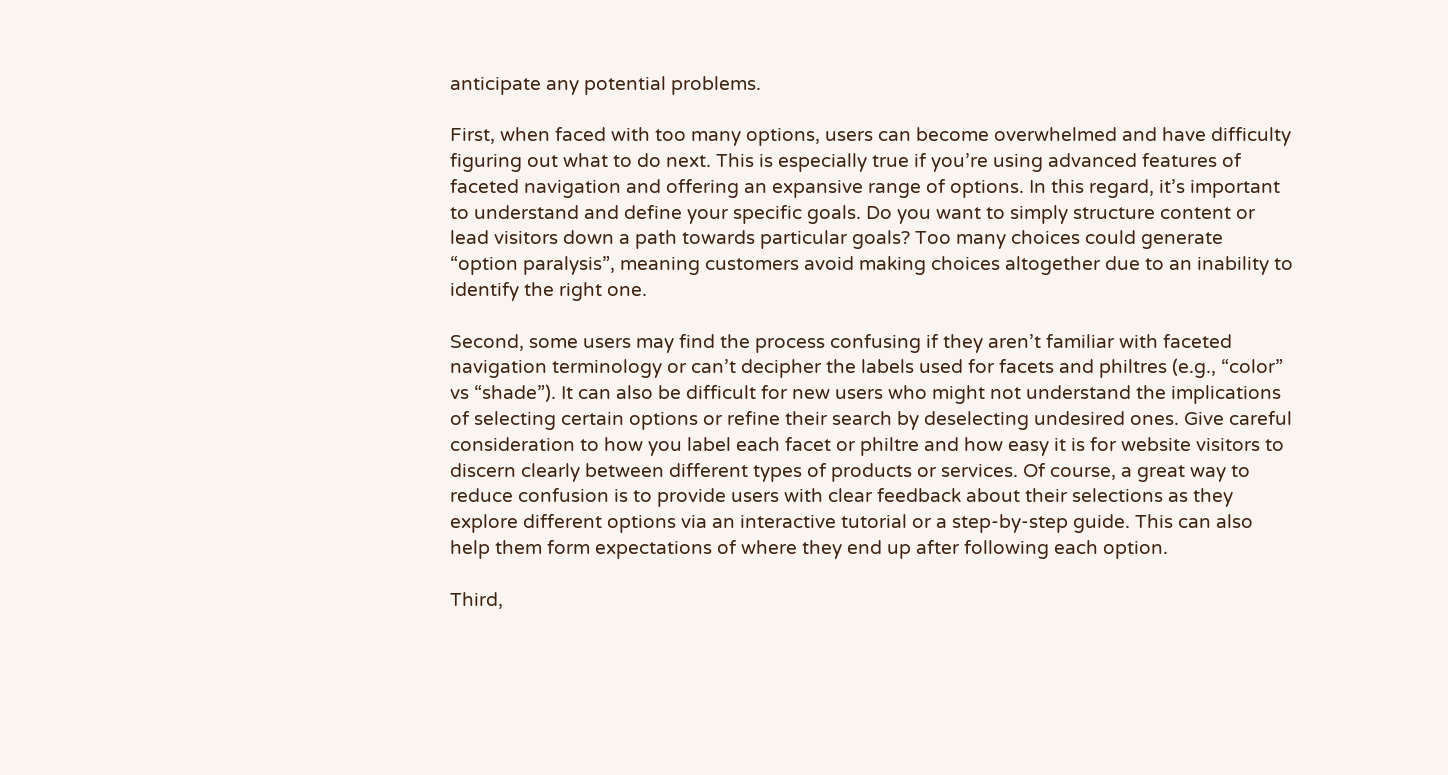anticipate any potential problems.

First, when faced with too many options, users can become overwhelmed and have difficulty figuring out what to do next. This is especially true if you’re using advanced features of faceted navigation and offering an expansive range of options. In this regard, it’s important to understand and define your specific goals. Do you want to simply structure content or lead visitors down a path towards particular goals? Too many choices could generate “option paralysis”, meaning customers avoid making choices altogether due to an inability to identify the right one.

Second, some users may find the process confusing if they aren’t familiar with faceted navigation terminology or can’t decipher the labels used for facets and philtres (e.g., “color” vs “shade”). It can also be difficult for new users who might not understand the implications of selecting certain options or refine their search by deselecting undesired ones. Give careful consideration to how you label each facet or philtre and how easy it is for website visitors to discern clearly between different types of products or services. Of course, a great way to reduce confusion is to provide users with clear feedback about their selections as they explore different options via an interactive tutorial or a step-by-step guide. This can also help them form expectations of where they end up after following each option.

Third,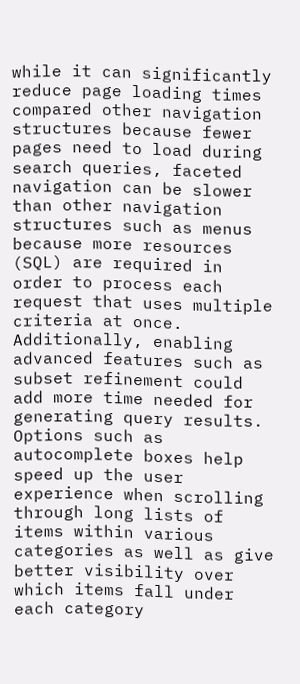while it can significantly reduce page loading times compared other navigation structures because fewer pages need to load during search queries, faceted navigation can be slower than other navigation structures such as menus because more resources (SQL) are required in order to process each request that uses multiple criteria at once. Additionally, enabling advanced features such as subset refinement could add more time needed for generating query results. Options such as autocomplete boxes help speed up the user experience when scrolling through long lists of items within various categories as well as give better visibility over which items fall under each category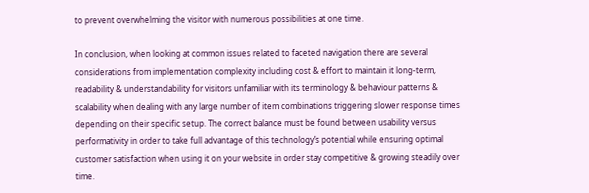to prevent overwhelming the visitor with numerous possibilities at one time.

In conclusion, when looking at common issues related to faceted navigation there are several considerations from implementation complexity including cost & effort to maintain it long-term, readability & understandability for visitors unfamiliar with its terminology & behaviour patterns & scalability when dealing with any large number of item combinations triggering slower response times depending on their specific setup. The correct balance must be found between usability versus performativity in order to take full advantage of this technology’s potential while ensuring optimal customer satisfaction when using it on your website in order stay competitive & growing steadily over time.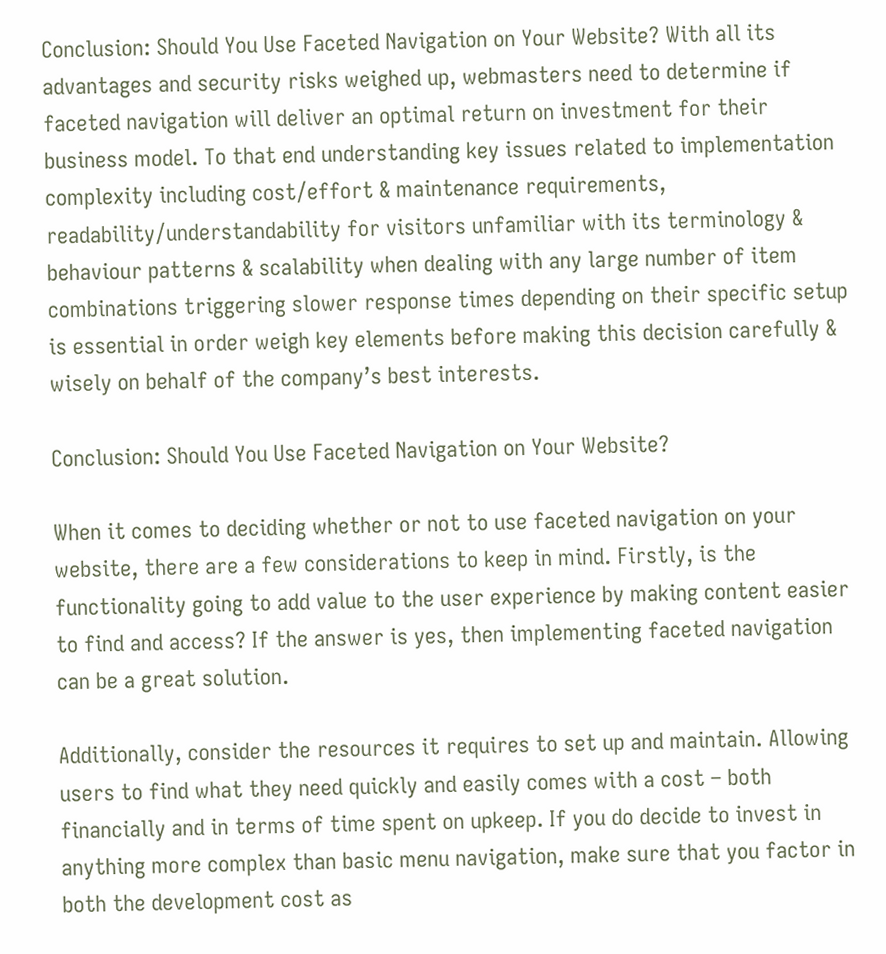Conclusion: Should You Use Faceted Navigation on Your Website? With all its advantages and security risks weighed up, webmasters need to determine if faceted navigation will deliver an optimal return on investment for their business model. To that end understanding key issues related to implementation complexity including cost/effort & maintenance requirements, readability/understandability for visitors unfamiliar with its terminology & behaviour patterns & scalability when dealing with any large number of item combinations triggering slower response times depending on their specific setup is essential in order weigh key elements before making this decision carefully & wisely on behalf of the company’s best interests.

Conclusion: Should You Use Faceted Navigation on Your Website?

When it comes to deciding whether or not to use faceted navigation on your website, there are a few considerations to keep in mind. Firstly, is the functionality going to add value to the user experience by making content easier to find and access? If the answer is yes, then implementing faceted navigation can be a great solution.

Additionally, consider the resources it requires to set up and maintain. Allowing users to find what they need quickly and easily comes with a cost – both financially and in terms of time spent on upkeep. If you do decide to invest in anything more complex than basic menu navigation, make sure that you factor in both the development cost as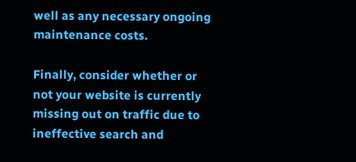well as any necessary ongoing maintenance costs.

Finally, consider whether or not your website is currently missing out on traffic due to ineffective search and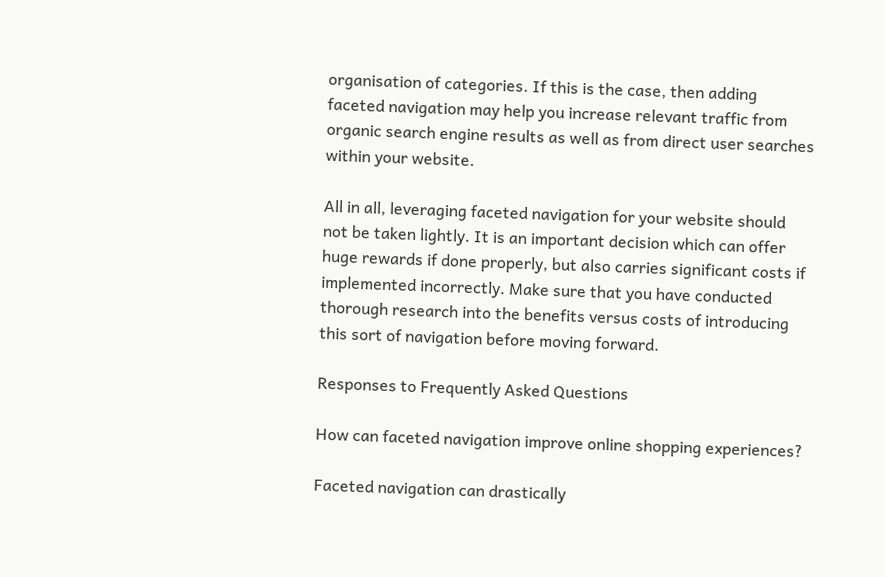organisation of categories. If this is the case, then adding faceted navigation may help you increase relevant traffic from organic search engine results as well as from direct user searches within your website.

All in all, leveraging faceted navigation for your website should not be taken lightly. It is an important decision which can offer huge rewards if done properly, but also carries significant costs if implemented incorrectly. Make sure that you have conducted thorough research into the benefits versus costs of introducing this sort of navigation before moving forward.

Responses to Frequently Asked Questions

How can faceted navigation improve online shopping experiences?

Faceted navigation can drastically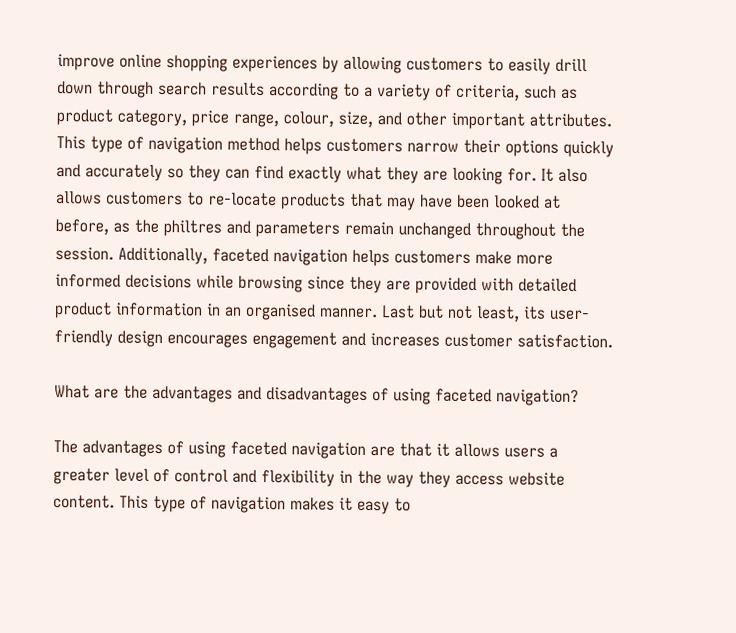improve online shopping experiences by allowing customers to easily drill down through search results according to a variety of criteria, such as product category, price range, colour, size, and other important attributes. This type of navigation method helps customers narrow their options quickly and accurately so they can find exactly what they are looking for. It also allows customers to re-locate products that may have been looked at before, as the philtres and parameters remain unchanged throughout the session. Additionally, faceted navigation helps customers make more informed decisions while browsing since they are provided with detailed product information in an organised manner. Last but not least, its user-friendly design encourages engagement and increases customer satisfaction.

What are the advantages and disadvantages of using faceted navigation?

The advantages of using faceted navigation are that it allows users a greater level of control and flexibility in the way they access website content. This type of navigation makes it easy to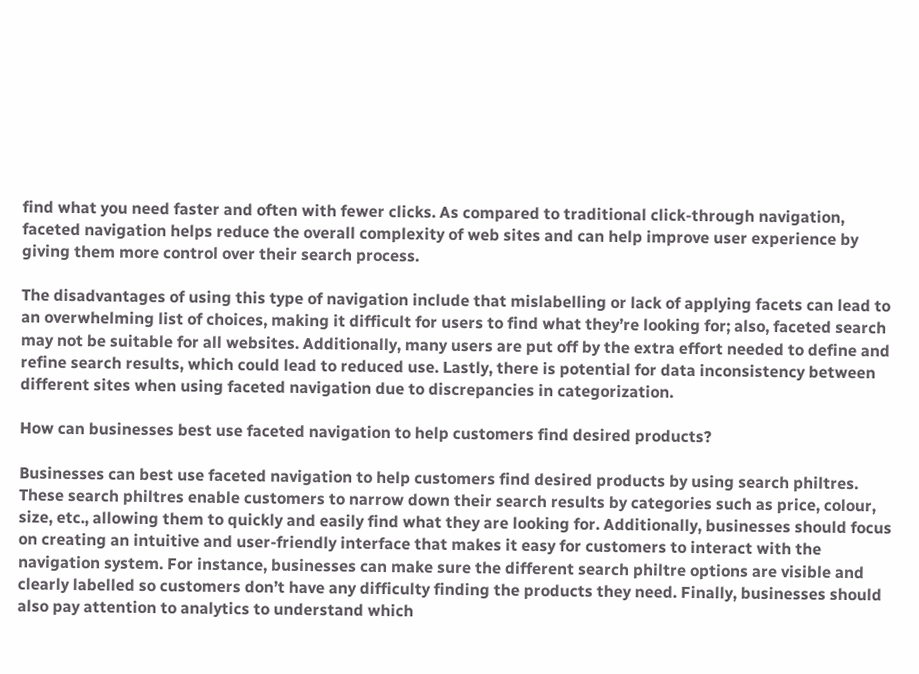find what you need faster and often with fewer clicks. As compared to traditional click-through navigation, faceted navigation helps reduce the overall complexity of web sites and can help improve user experience by giving them more control over their search process.

The disadvantages of using this type of navigation include that mislabelling or lack of applying facets can lead to an overwhelming list of choices, making it difficult for users to find what they’re looking for; also, faceted search may not be suitable for all websites. Additionally, many users are put off by the extra effort needed to define and refine search results, which could lead to reduced use. Lastly, there is potential for data inconsistency between different sites when using faceted navigation due to discrepancies in categorization.

How can businesses best use faceted navigation to help customers find desired products?

Businesses can best use faceted navigation to help customers find desired products by using search philtres. These search philtres enable customers to narrow down their search results by categories such as price, colour, size, etc., allowing them to quickly and easily find what they are looking for. Additionally, businesses should focus on creating an intuitive and user-friendly interface that makes it easy for customers to interact with the navigation system. For instance, businesses can make sure the different search philtre options are visible and clearly labelled so customers don’t have any difficulty finding the products they need. Finally, businesses should also pay attention to analytics to understand which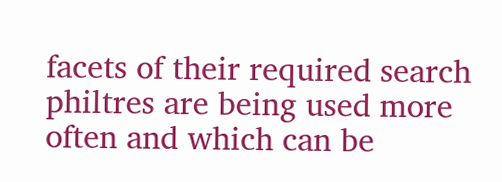facets of their required search philtres are being used more often and which can be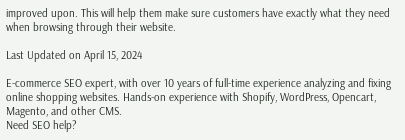improved upon. This will help them make sure customers have exactly what they need when browsing through their website.

Last Updated on April 15, 2024

E-commerce SEO expert, with over 10 years of full-time experience analyzing and fixing online shopping websites. Hands-on experience with Shopify, WordPress, Opencart, Magento, and other CMS.
Need SEO help?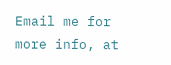Email me for more info, at